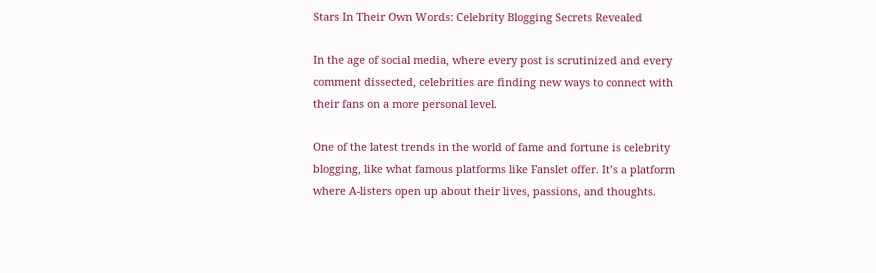Stars In Their Own Words: Celebrity Blogging Secrets Revealed

In the age of social media, where every post is scrutinized and every comment dissected, celebrities are finding new ways to connect with their fans on a more personal level.

One of the latest trends in the world of fame and fortune is celebrity blogging, like what famous platforms like Fanslet offer. It’s a platform where A-listers open up about their lives, passions, and thoughts.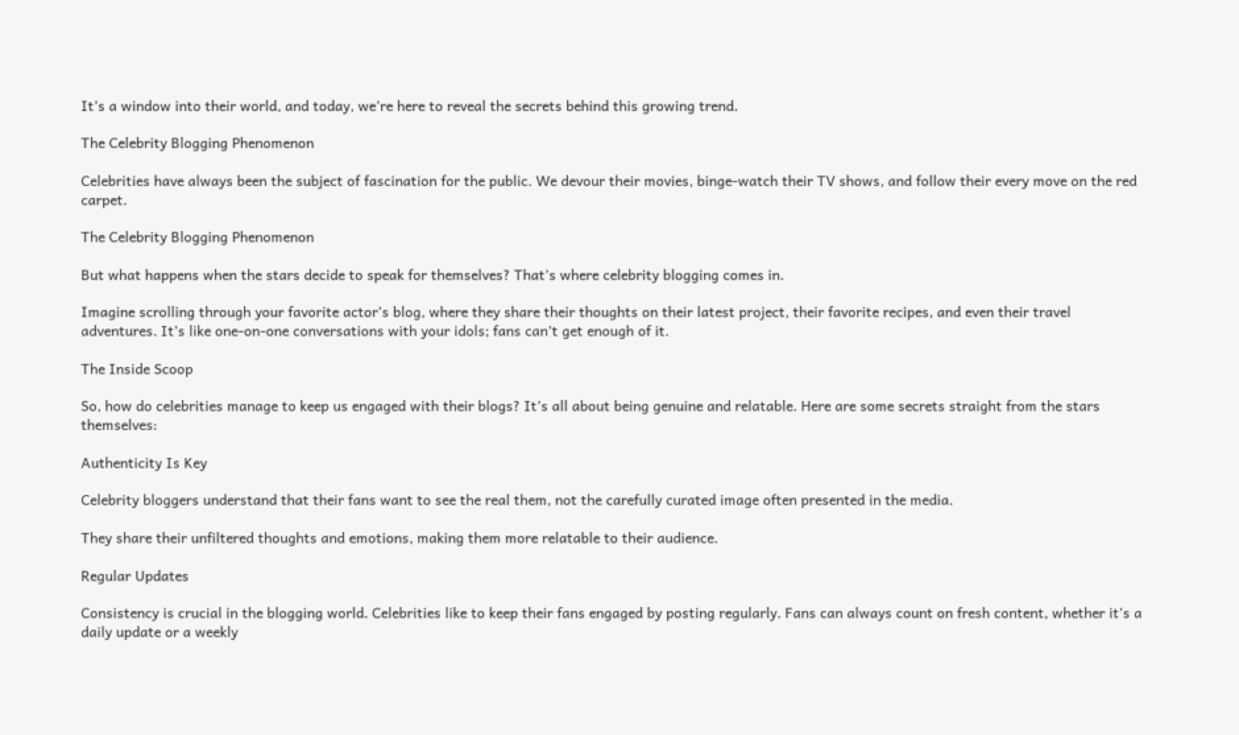It’s a window into their world, and today, we’re here to reveal the secrets behind this growing trend.

The Celebrity Blogging Phenomenon

Celebrities have always been the subject of fascination for the public. We devour their movies, binge-watch their TV shows, and follow their every move on the red carpet.

The Celebrity Blogging Phenomenon

But what happens when the stars decide to speak for themselves? That’s where celebrity blogging comes in.

Imagine scrolling through your favorite actor’s blog, where they share their thoughts on their latest project, their favorite recipes, and even their travel adventures. It’s like one-on-one conversations with your idols; fans can’t get enough of it.

The Inside Scoop

So, how do celebrities manage to keep us engaged with their blogs? It’s all about being genuine and relatable. Here are some secrets straight from the stars themselves:

Authenticity Is Key

Celebrity bloggers understand that their fans want to see the real them, not the carefully curated image often presented in the media.

They share their unfiltered thoughts and emotions, making them more relatable to their audience.

Regular Updates

Consistency is crucial in the blogging world. Celebrities like to keep their fans engaged by posting regularly. Fans can always count on fresh content, whether it’s a daily update or a weekly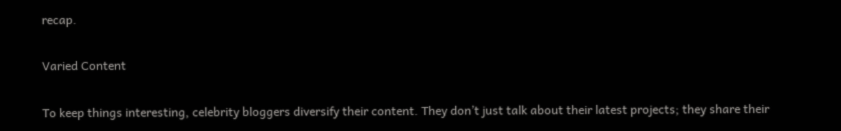recap.

Varied Content

To keep things interesting, celebrity bloggers diversify their content. They don’t just talk about their latest projects; they share their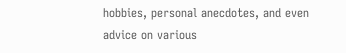hobbies, personal anecdotes, and even advice on various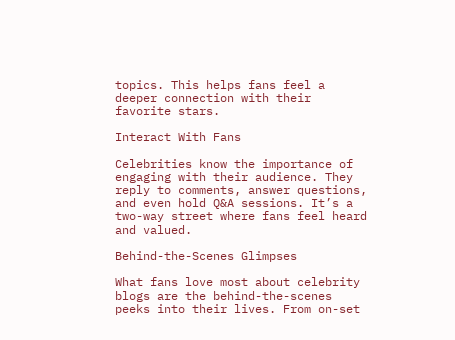topics. This helps fans feel a deeper connection with their favorite stars.

Interact With Fans

Celebrities know the importance of engaging with their audience. They reply to comments, answer questions, and even hold Q&A sessions. It’s a two-way street where fans feel heard and valued.

Behind-the-Scenes Glimpses

What fans love most about celebrity blogs are the behind-the-scenes peeks into their lives. From on-set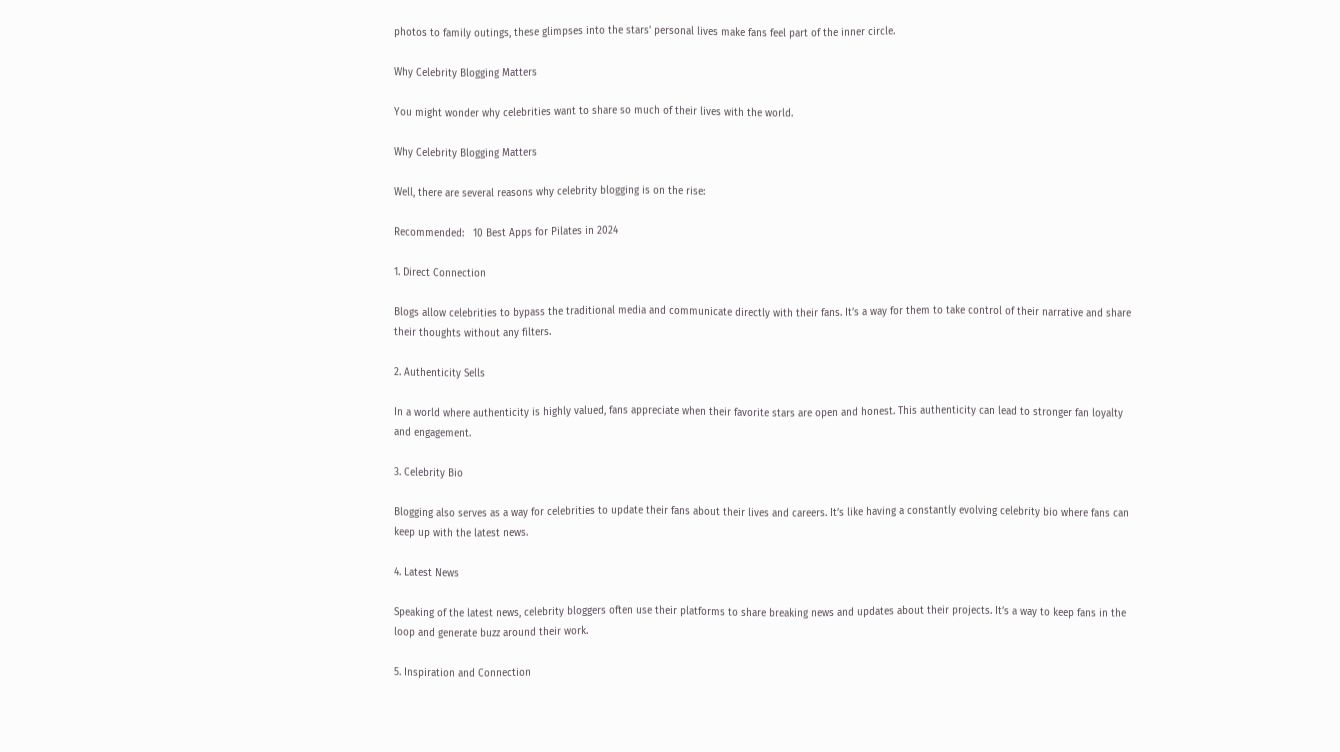photos to family outings, these glimpses into the stars’ personal lives make fans feel part of the inner circle.

Why Celebrity Blogging Matters

You might wonder why celebrities want to share so much of their lives with the world.

Why Celebrity Blogging Matters

Well, there are several reasons why celebrity blogging is on the rise:

Recommended:   10 Best Apps for Pilates in 2024

1. Direct Connection

Blogs allow celebrities to bypass the traditional media and communicate directly with their fans. It’s a way for them to take control of their narrative and share their thoughts without any filters.

2. Authenticity Sells

In a world where authenticity is highly valued, fans appreciate when their favorite stars are open and honest. This authenticity can lead to stronger fan loyalty and engagement.

3. Celebrity Bio

Blogging also serves as a way for celebrities to update their fans about their lives and careers. It’s like having a constantly evolving celebrity bio where fans can keep up with the latest news.

4. Latest News

Speaking of the latest news, celebrity bloggers often use their platforms to share breaking news and updates about their projects. It’s a way to keep fans in the loop and generate buzz around their work.

5. Inspiration and Connection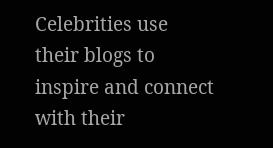Celebrities use their blogs to inspire and connect with their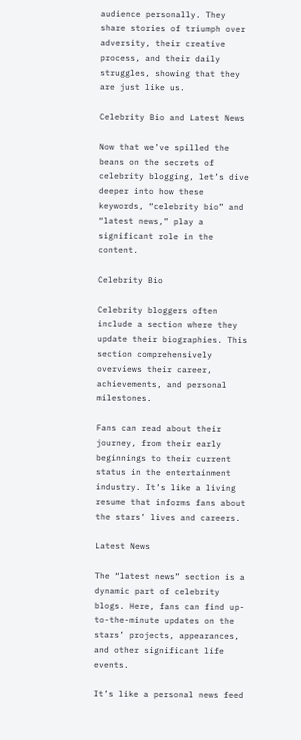audience personally. They share stories of triumph over adversity, their creative process, and their daily struggles, showing that they are just like us.

Celebrity Bio and Latest News

Now that we’ve spilled the beans on the secrets of celebrity blogging, let’s dive deeper into how these keywords, “celebrity bio” and “latest news,” play a significant role in the content.

Celebrity Bio

Celebrity bloggers often include a section where they update their biographies. This section comprehensively overviews their career, achievements, and personal milestones.

Fans can read about their journey, from their early beginnings to their current status in the entertainment industry. It’s like a living resume that informs fans about the stars’ lives and careers.

Latest News

The “latest news” section is a dynamic part of celebrity blogs. Here, fans can find up-to-the-minute updates on the stars’ projects, appearances, and other significant life events.

It’s like a personal news feed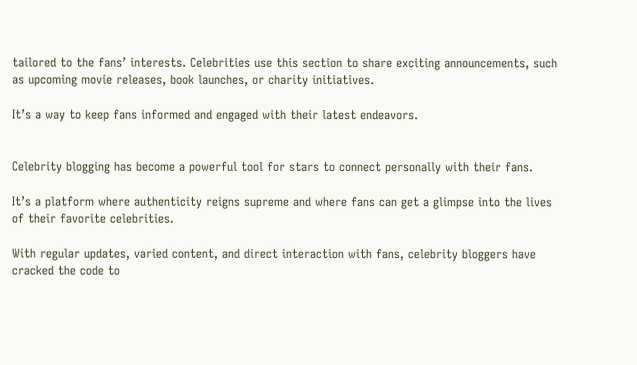tailored to the fans’ interests. Celebrities use this section to share exciting announcements, such as upcoming movie releases, book launches, or charity initiatives.

It’s a way to keep fans informed and engaged with their latest endeavors.


Celebrity blogging has become a powerful tool for stars to connect personally with their fans.

It’s a platform where authenticity reigns supreme and where fans can get a glimpse into the lives of their favorite celebrities.

With regular updates, varied content, and direct interaction with fans, celebrity bloggers have cracked the code to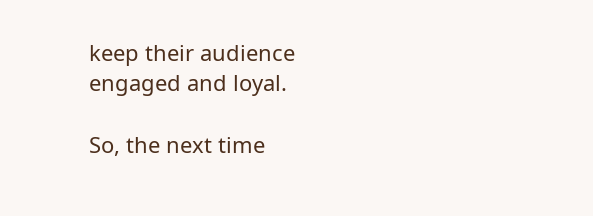keep their audience engaged and loyal.

So, the next time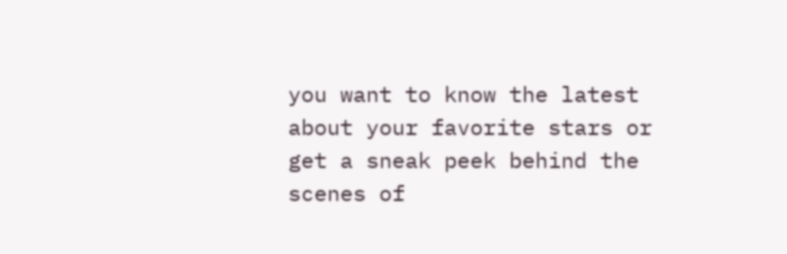you want to know the latest about your favorite stars or get a sneak peek behind the scenes of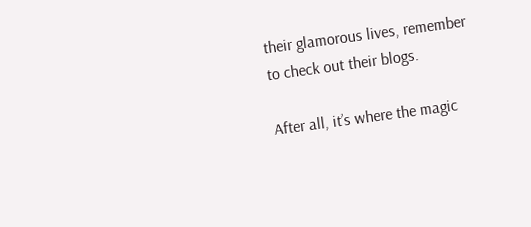their glamorous lives, remember to check out their blogs.

After all, it’s where the magic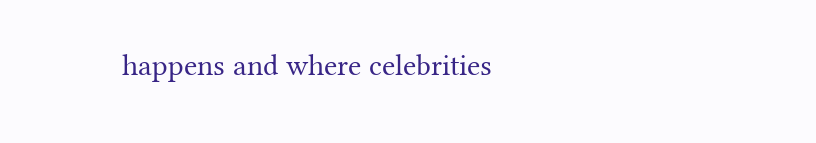happens and where celebrities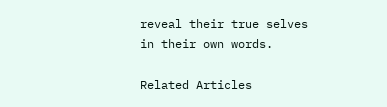reveal their true selves in their own words.

Related Articles